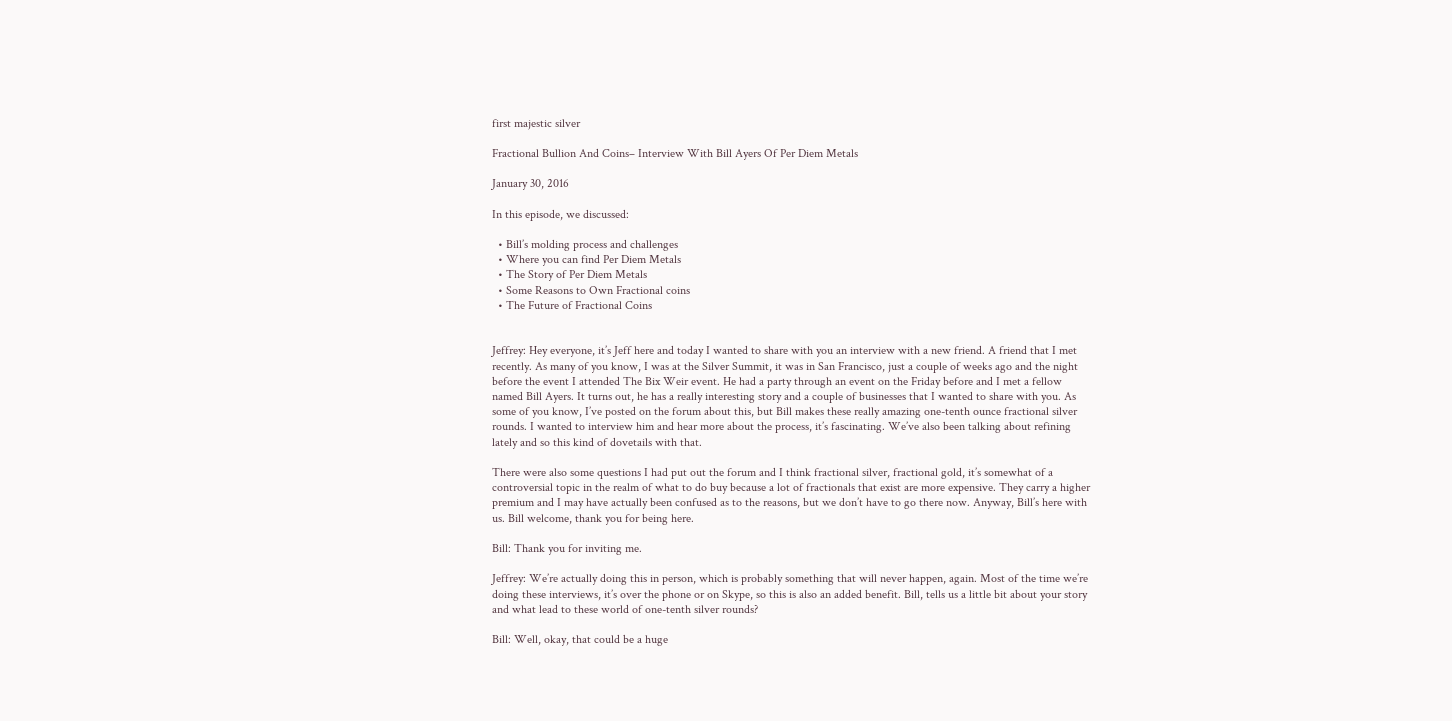first majestic silver

Fractional Bullion And Coins– Interview With Bill Ayers Of Per Diem Metals

January 30, 2016

In this episode, we discussed:

  • Bill’s molding process and challenges
  • Where you can find Per Diem Metals
  • The Story of Per Diem Metals
  • Some Reasons to Own Fractional coins
  • The Future of Fractional Coins


Jeffrey: Hey everyone, it’s Jeff here and today I wanted to share with you an interview with a new friend. A friend that I met recently. As many of you know, I was at the Silver Summit, it was in San Francisco, just a couple of weeks ago and the night before the event I attended The Bix Weir event. He had a party through an event on the Friday before and I met a fellow named Bill Ayers. It turns out, he has a really interesting story and a couple of businesses that I wanted to share with you. As some of you know, I’ve posted on the forum about this, but Bill makes these really amazing one-tenth ounce fractional silver rounds. I wanted to interview him and hear more about the process, it’s fascinating. We’ve also been talking about refining lately and so this kind of dovetails with that.

There were also some questions I had put out the forum and I think fractional silver, fractional gold, it’s somewhat of a controversial topic in the realm of what to do buy because a lot of fractionals that exist are more expensive. They carry a higher premium and I may have actually been confused as to the reasons, but we don’t have to go there now. Anyway, Bill’s here with us. Bill welcome, thank you for being here.

Bill: Thank you for inviting me.

Jeffrey: We’re actually doing this in person, which is probably something that will never happen, again. Most of the time we’re doing these interviews, it’s over the phone or on Skype, so this is also an added benefit. Bill, tells us a little bit about your story and what lead to these world of one-tenth silver rounds?

Bill: Well, okay, that could be a huge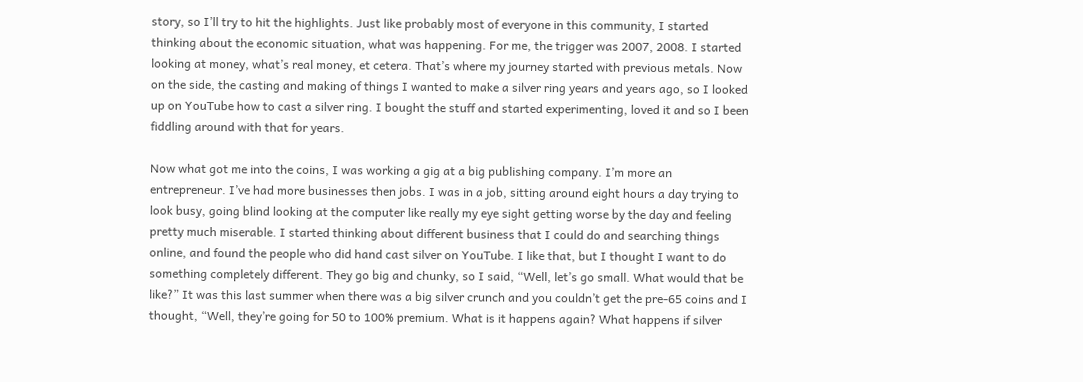story, so I’ll try to hit the highlights. Just like probably most of everyone in this community, I started thinking about the economic situation, what was happening. For me, the trigger was 2007, 2008. I started looking at money, what’s real money, et cetera. That’s where my journey started with previous metals. Now on the side, the casting and making of things I wanted to make a silver ring years and years ago, so I looked up on YouTube how to cast a silver ring. I bought the stuff and started experimenting, loved it and so I been fiddling around with that for years.

Now what got me into the coins, I was working a gig at a big publishing company. I’m more an entrepreneur. I’ve had more businesses then jobs. I was in a job, sitting around eight hours a day trying to look busy, going blind looking at the computer like really my eye sight getting worse by the day and feeling pretty much miserable. I started thinking about different business that I could do and searching things online, and found the people who did hand cast silver on YouTube. I like that, but I thought I want to do something completely different. They go big and chunky, so I said, “Well, let’s go small. What would that be like?” It was this last summer when there was a big silver crunch and you couldn’t get the pre-65 coins and I thought, “Well, they’re going for 50 to 100% premium. What is it happens again? What happens if silver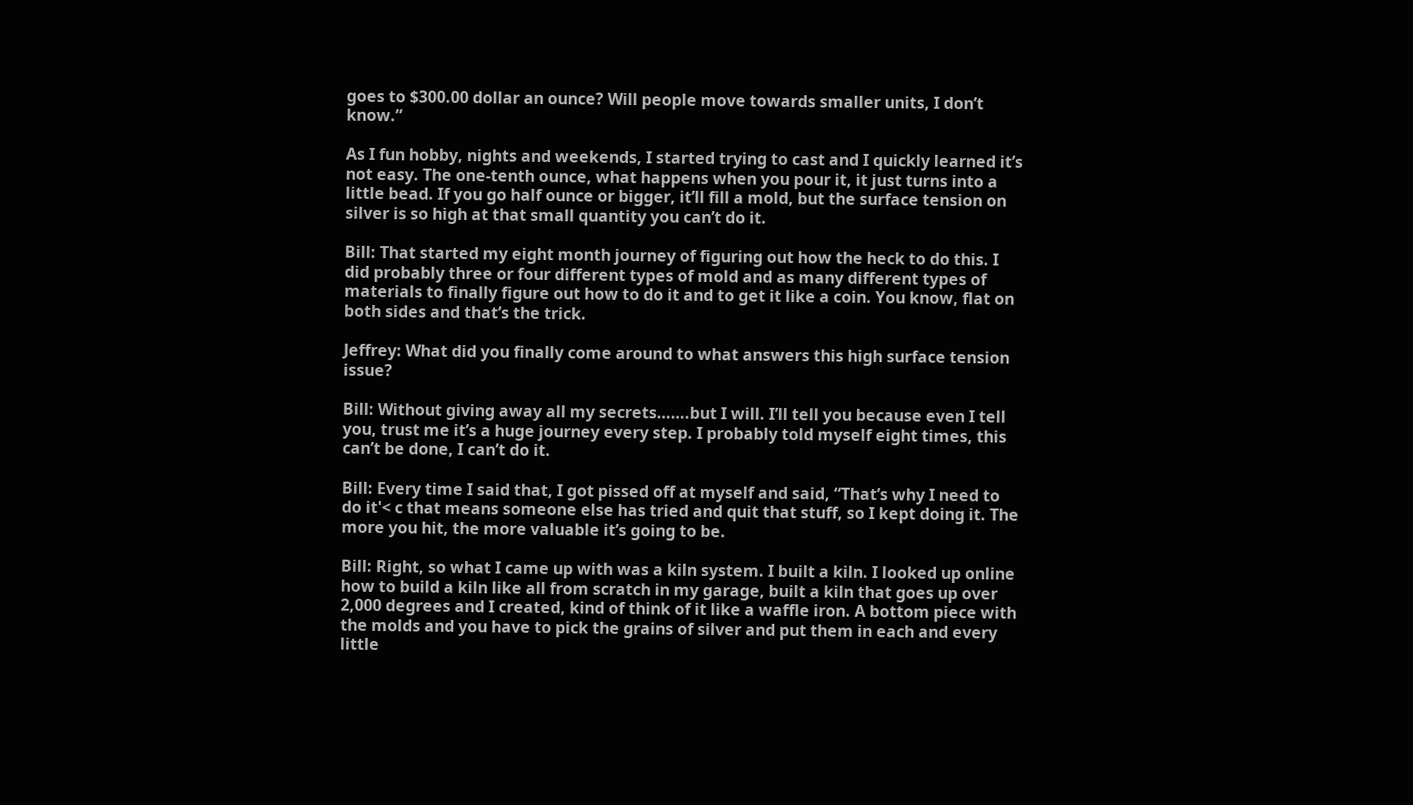goes to $300.00 dollar an ounce? Will people move towards smaller units, I don’t know.”

As I fun hobby, nights and weekends, I started trying to cast and I quickly learned it’s not easy. The one-tenth ounce, what happens when you pour it, it just turns into a little bead. If you go half ounce or bigger, it’ll fill a mold, but the surface tension on silver is so high at that small quantity you can’t do it.

Bill: That started my eight month journey of figuring out how the heck to do this. I did probably three or four different types of mold and as many different types of materials to finally figure out how to do it and to get it like a coin. You know, flat on both sides and that’s the trick.

Jeffrey: What did you finally come around to what answers this high surface tension issue?

Bill: Without giving away all my secrets…….but I will. I’ll tell you because even I tell you, trust me it’s a huge journey every step. I probably told myself eight times, this can’t be done, I can’t do it.

Bill: Every time I said that, I got pissed off at myself and said, “That’s why I need to do it'< c that means someone else has tried and quit that stuff, so I kept doing it. The more you hit, the more valuable it’s going to be.

Bill: Right, so what I came up with was a kiln system. I built a kiln. I looked up online how to build a kiln like all from scratch in my garage, built a kiln that goes up over 2,000 degrees and I created, kind of think of it like a waffle iron. A bottom piece with the molds and you have to pick the grains of silver and put them in each and every little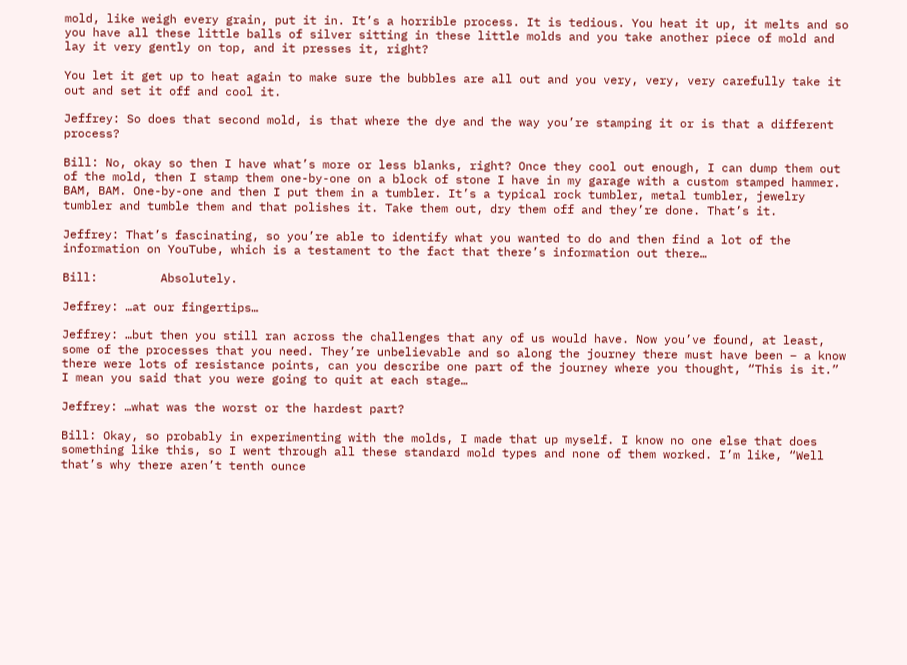mold, like weigh every grain, put it in. It’s a horrible process. It is tedious. You heat it up, it melts and so you have all these little balls of silver sitting in these little molds and you take another piece of mold and lay it very gently on top, and it presses it, right?

You let it get up to heat again to make sure the bubbles are all out and you very, very, very carefully take it out and set it off and cool it.

Jeffrey: So does that second mold, is that where the dye and the way you’re stamping it or is that a different process?

Bill: No, okay so then I have what’s more or less blanks, right? Once they cool out enough, I can dump them out of the mold, then I stamp them one-by-one on a block of stone I have in my garage with a custom stamped hammer. BAM, BAM. One-by-one and then I put them in a tumbler. It’s a typical rock tumbler, metal tumbler, jewelry tumbler and tumble them and that polishes it. Take them out, dry them off and they’re done. That’s it.

Jeffrey: That’s fascinating, so you’re able to identify what you wanted to do and then find a lot of the information on YouTube, which is a testament to the fact that there’s information out there…

Bill:         Absolutely.

Jeffrey: …at our fingertips…

Jeffrey: …but then you still ran across the challenges that any of us would have. Now you’ve found, at least, some of the processes that you need. They’re unbelievable and so along the journey there must have been – a know there were lots of resistance points, can you describe one part of the journey where you thought, “This is it.” I mean you said that you were going to quit at each stage…

Jeffrey: …what was the worst or the hardest part?

Bill: Okay, so probably in experimenting with the molds, I made that up myself. I know no one else that does something like this, so I went through all these standard mold types and none of them worked. I’m like, “Well that’s why there aren’t tenth ounce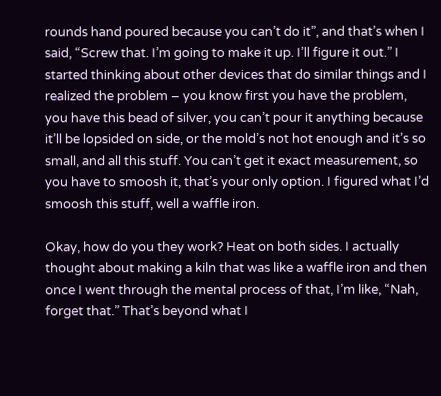rounds hand poured because you can’t do it”, and that’s when I said, “Screw that. I’m going to make it up. I’ll figure it out.” I started thinking about other devices that do similar things and I realized the problem – you know first you have the problem, you have this bead of silver, you can’t pour it anything because it’ll be lopsided on side, or the mold’s not hot enough and it’s so small, and all this stuff. You can’t get it exact measurement, so you have to smoosh it, that’s your only option. I figured what I’d smoosh this stuff, well a waffle iron.

Okay, how do you they work? Heat on both sides. I actually thought about making a kiln that was like a waffle iron and then once I went through the mental process of that, I’m like, “Nah, forget that.” That’s beyond what I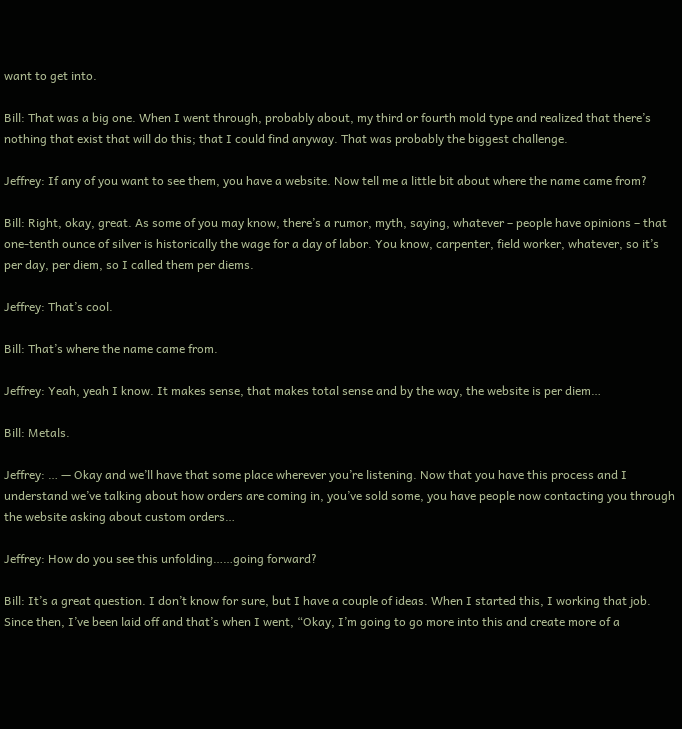want to get into.

Bill: That was a big one. When I went through, probably about, my third or fourth mold type and realized that there’s nothing that exist that will do this; that I could find anyway. That was probably the biggest challenge.

Jeffrey: If any of you want to see them, you have a website. Now tell me a little bit about where the name came from?

Bill: Right, okay, great. As some of you may know, there’s a rumor, myth, saying, whatever – people have opinions – that one-tenth ounce of silver is historically the wage for a day of labor. You know, carpenter, field worker, whatever, so it’s per day, per diem, so I called them per diems.

Jeffrey: That’s cool.

Bill: That’s where the name came from.

Jeffrey: Yeah, yeah I know. It makes sense, that makes total sense and by the way, the website is per diem…

Bill: Metals.

Jeffrey: … — Okay and we’ll have that some place wherever you’re listening. Now that you have this process and I understand we’ve talking about how orders are coming in, you’ve sold some, you have people now contacting you through the website asking about custom orders…

Jeffrey: How do you see this unfolding……going forward?

Bill: It’s a great question. I don’t know for sure, but I have a couple of ideas. When I started this, I working that job. Since then, I’ve been laid off and that’s when I went, “Okay, I’m going to go more into this and create more of a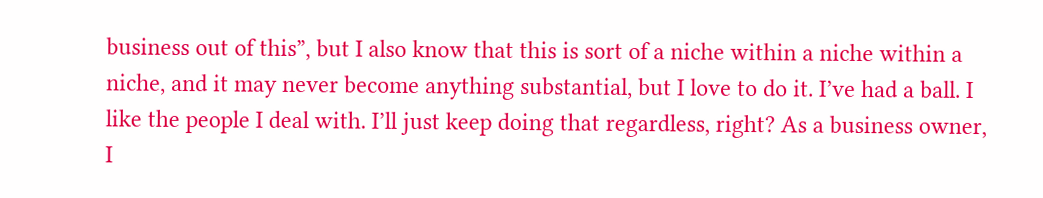business out of this”, but I also know that this is sort of a niche within a niche within a niche, and it may never become anything substantial, but I love to do it. I’ve had a ball. I like the people I deal with. I’ll just keep doing that regardless, right? As a business owner, I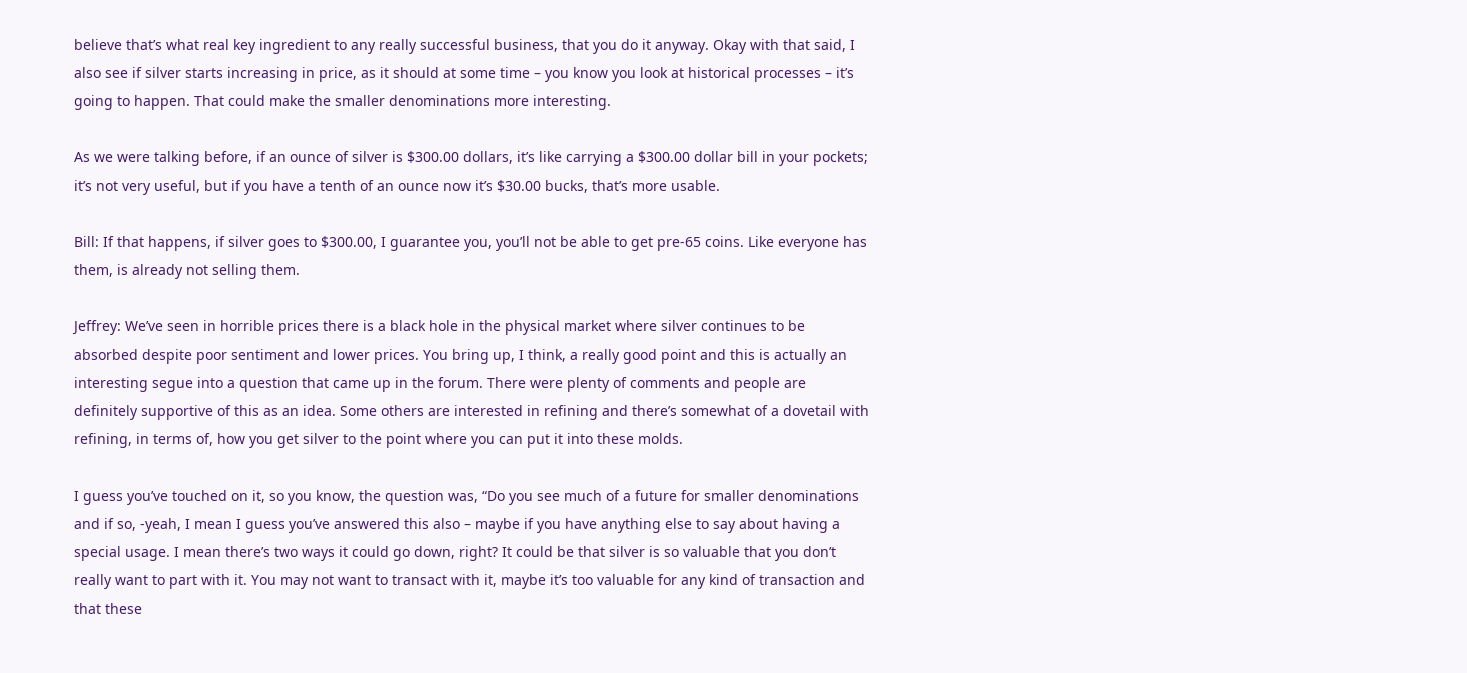believe that’s what real key ingredient to any really successful business, that you do it anyway. Okay with that said, I also see if silver starts increasing in price, as it should at some time – you know you look at historical processes – it’s going to happen. That could make the smaller denominations more interesting.

As we were talking before, if an ounce of silver is $300.00 dollars, it’s like carrying a $300.00 dollar bill in your pockets; it’s not very useful, but if you have a tenth of an ounce now it’s $30.00 bucks, that’s more usable.

Bill: If that happens, if silver goes to $300.00, I guarantee you, you’ll not be able to get pre-65 coins. Like everyone has them, is already not selling them.

Jeffrey: We’ve seen in horrible prices there is a black hole in the physical market where silver continues to be absorbed despite poor sentiment and lower prices. You bring up, I think, a really good point and this is actually an interesting segue into a question that came up in the forum. There were plenty of comments and people are definitely supportive of this as an idea. Some others are interested in refining and there’s somewhat of a dovetail with refining, in terms of, how you get silver to the point where you can put it into these molds.

I guess you’ve touched on it, so you know, the question was, “Do you see much of a future for smaller denominations and if so, -yeah, I mean I guess you’ve answered this also – maybe if you have anything else to say about having a special usage. I mean there’s two ways it could go down, right? It could be that silver is so valuable that you don’t really want to part with it. You may not want to transact with it, maybe it’s too valuable for any kind of transaction and that these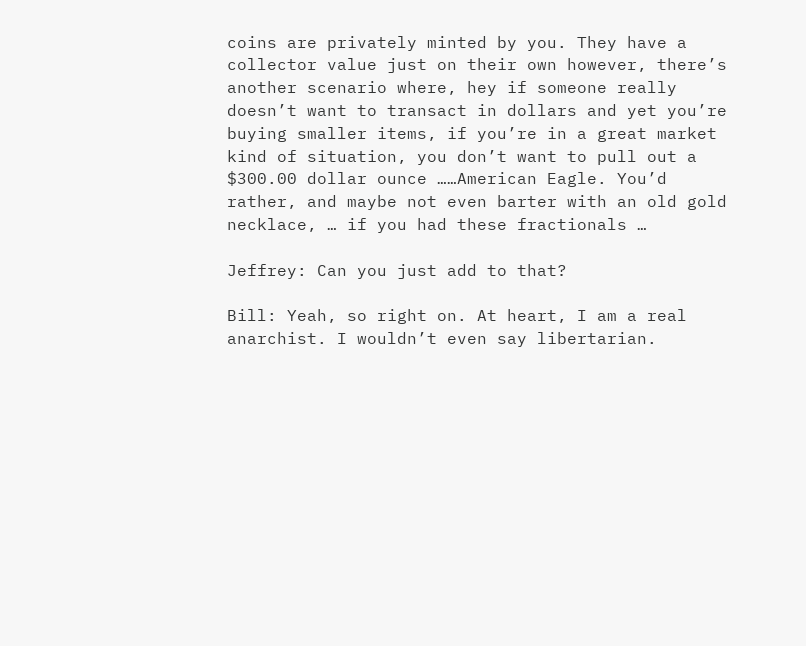coins are privately minted by you. They have a collector value just on their own however, there’s another scenario where, hey if someone really doesn’t want to transact in dollars and yet you’re buying smaller items, if you’re in a great market kind of situation, you don’t want to pull out a $300.00 dollar ounce ……American Eagle. You’d rather, and maybe not even barter with an old gold necklace, … if you had these fractionals …

Jeffrey: Can you just add to that?

Bill: Yeah, so right on. At heart, I am a real anarchist. I wouldn’t even say libertarian.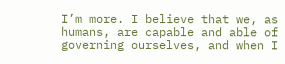I’m more. I believe that we, as humans, are capable and able of governing ourselves, and when I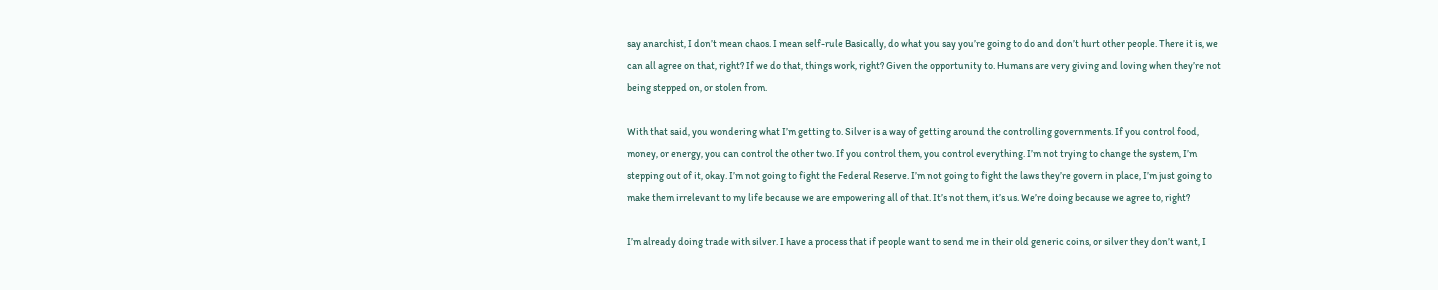say anarchist, I don’t mean chaos. I mean self-rule Basically, do what you say you’re going to do and don’t hurt other people. There it is, we can all agree on that, right? If we do that, things work, right? Given the opportunity to. Humans are very giving and loving when they’re not being stepped on, or stolen from.

With that said, you wondering what I’m getting to. Silver is a way of getting around the controlling governments. If you control food, money, or energy, you can control the other two. If you control them, you control everything. I’m not trying to change the system, I’m stepping out of it, okay. I’m not going to fight the Federal Reserve. I’m not going to fight the laws they’re govern in place, I’m just going to make them irrelevant to my life because we are empowering all of that. It’s not them, it’s us. We’re doing because we agree to, right?

I’m already doing trade with silver. I have a process that if people want to send me in their old generic coins, or silver they don’t want, I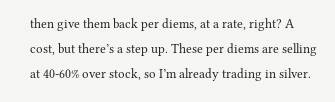then give them back per diems, at a rate, right? A cost, but there’s a step up. These per diems are selling at 40-60% over stock, so I’m already trading in silver.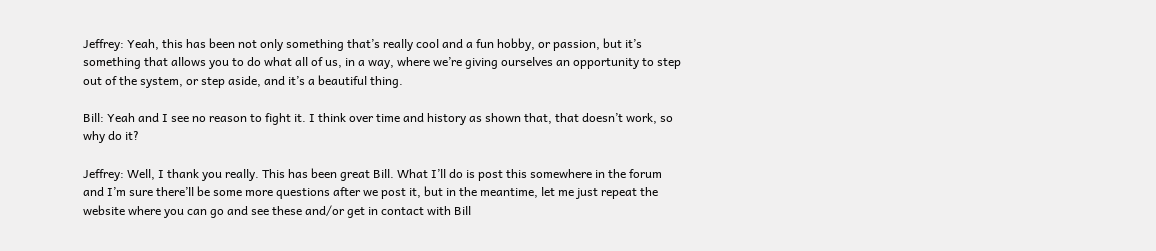Jeffrey: Yeah, this has been not only something that’s really cool and a fun hobby, or passion, but it’s something that allows you to do what all of us, in a way, where we’re giving ourselves an opportunity to step out of the system, or step aside, and it’s a beautiful thing.

Bill: Yeah and I see no reason to fight it. I think over time and history as shown that, that doesn’t work, so why do it?

Jeffrey: Well, I thank you really. This has been great Bill. What I’ll do is post this somewhere in the forum and I’m sure there’ll be some more questions after we post it, but in the meantime, let me just repeat the website where you can go and see these and/or get in contact with Bill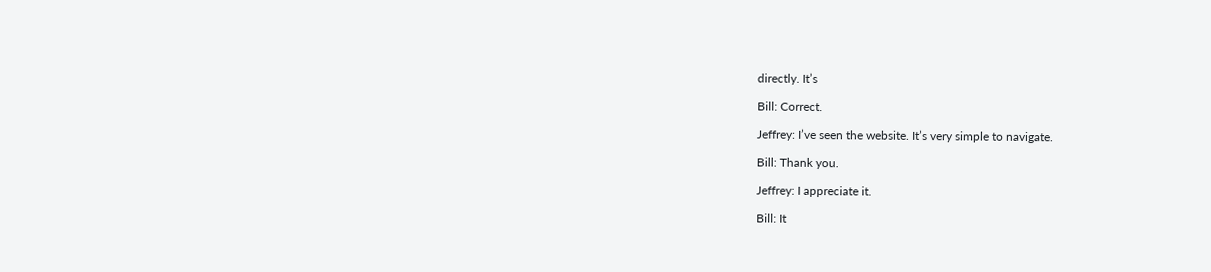directly. It’s

Bill: Correct.

Jeffrey: I’ve seen the website. It’s very simple to navigate.

Bill: Thank you.

Jeffrey: I appreciate it.

Bill: It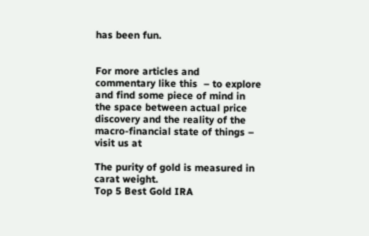has been fun.


For more articles and commentary like this  – to explore and find some piece of mind in the space between actual price discovery and the reality of the macro-financial state of things – visit us at

The purity of gold is measured in carat weight.
Top 5 Best Gold IRA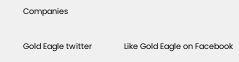Companies

Gold Eagle twitter                Like Gold Eagle on Facebook